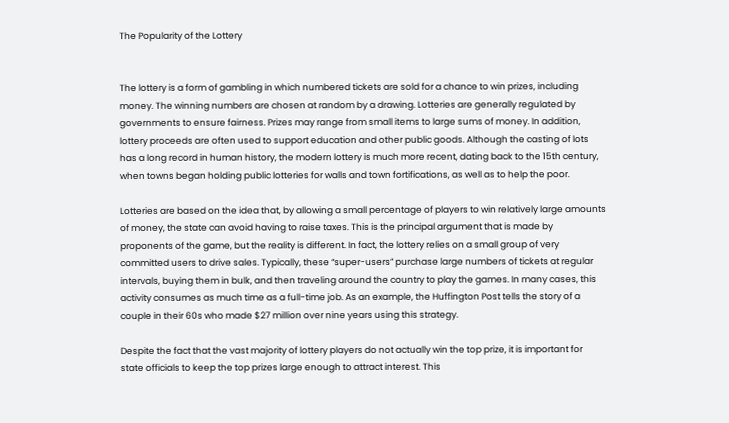The Popularity of the Lottery


The lottery is a form of gambling in which numbered tickets are sold for a chance to win prizes, including money. The winning numbers are chosen at random by a drawing. Lotteries are generally regulated by governments to ensure fairness. Prizes may range from small items to large sums of money. In addition, lottery proceeds are often used to support education and other public goods. Although the casting of lots has a long record in human history, the modern lottery is much more recent, dating back to the 15th century, when towns began holding public lotteries for walls and town fortifications, as well as to help the poor.

Lotteries are based on the idea that, by allowing a small percentage of players to win relatively large amounts of money, the state can avoid having to raise taxes. This is the principal argument that is made by proponents of the game, but the reality is different. In fact, the lottery relies on a small group of very committed users to drive sales. Typically, these “super-users” purchase large numbers of tickets at regular intervals, buying them in bulk, and then traveling around the country to play the games. In many cases, this activity consumes as much time as a full-time job. As an example, the Huffington Post tells the story of a couple in their 60s who made $27 million over nine years using this strategy.

Despite the fact that the vast majority of lottery players do not actually win the top prize, it is important for state officials to keep the top prizes large enough to attract interest. This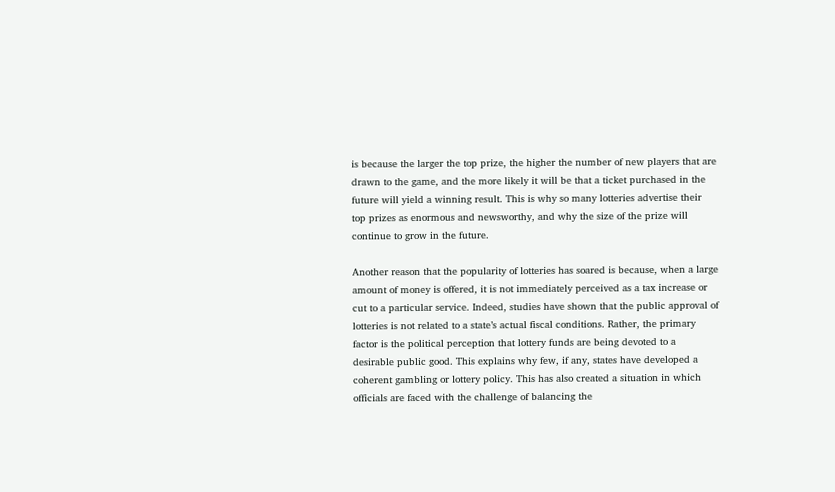is because the larger the top prize, the higher the number of new players that are drawn to the game, and the more likely it will be that a ticket purchased in the future will yield a winning result. This is why so many lotteries advertise their top prizes as enormous and newsworthy, and why the size of the prize will continue to grow in the future.

Another reason that the popularity of lotteries has soared is because, when a large amount of money is offered, it is not immediately perceived as a tax increase or cut to a particular service. Indeed, studies have shown that the public approval of lotteries is not related to a state’s actual fiscal conditions. Rather, the primary factor is the political perception that lottery funds are being devoted to a desirable public good. This explains why few, if any, states have developed a coherent gambling or lottery policy. This has also created a situation in which officials are faced with the challenge of balancing the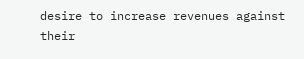desire to increase revenues against their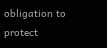obligation to protect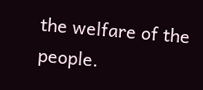the welfare of the people.